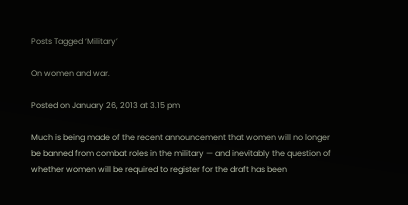Posts Tagged ‘Military’

On women and war.

Posted on January 26, 2013 at 3.15 pm

Much is being made of the recent announcement that women will no longer be banned from combat roles in the military — and inevitably the question of whether women will be required to register for the draft has been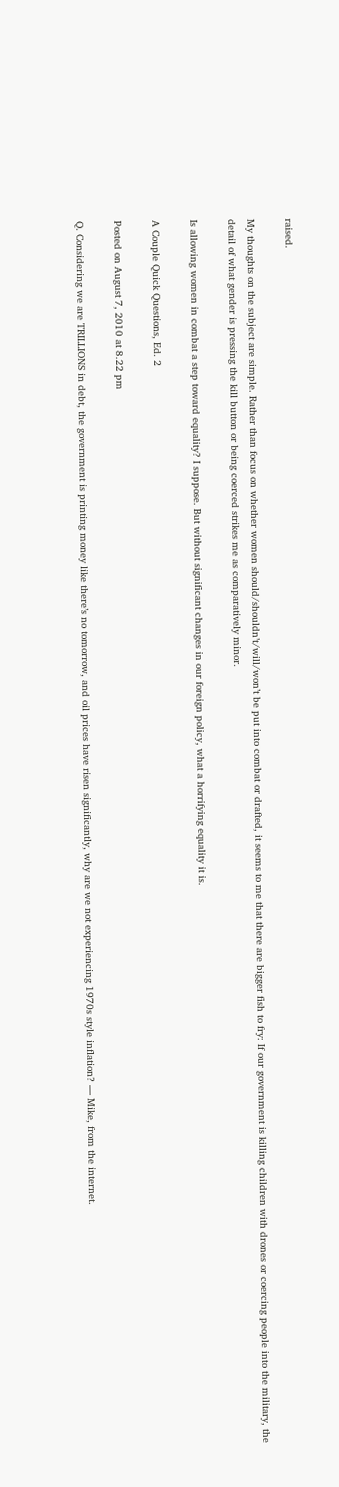raised.

My thoughts on the subject are simple. Rather than focus on whether women should/shouldn’t/will/won’t be put into combat or drafted, it seems to me that there are bigger fish to fry: If our government is killing children with drones or coercing people into the military, the detail of what gender is pressing the kill button or being coerced strikes me as comparatively minor.

Is allowing women in combat a step toward equality? I suppose. But without significant changes in our foreign policy, what a horrifying equality it is.

A Couple Quick Questions, Ed. 2

Posted on August 7, 2010 at 8.22 pm

Q. Considering we are TRILLIONS in debt, the government is printing money like there’s no tomorrow, and oil prices have risen significantly, why are we not experiencing 1970s style inflation? — Mike, from the internet.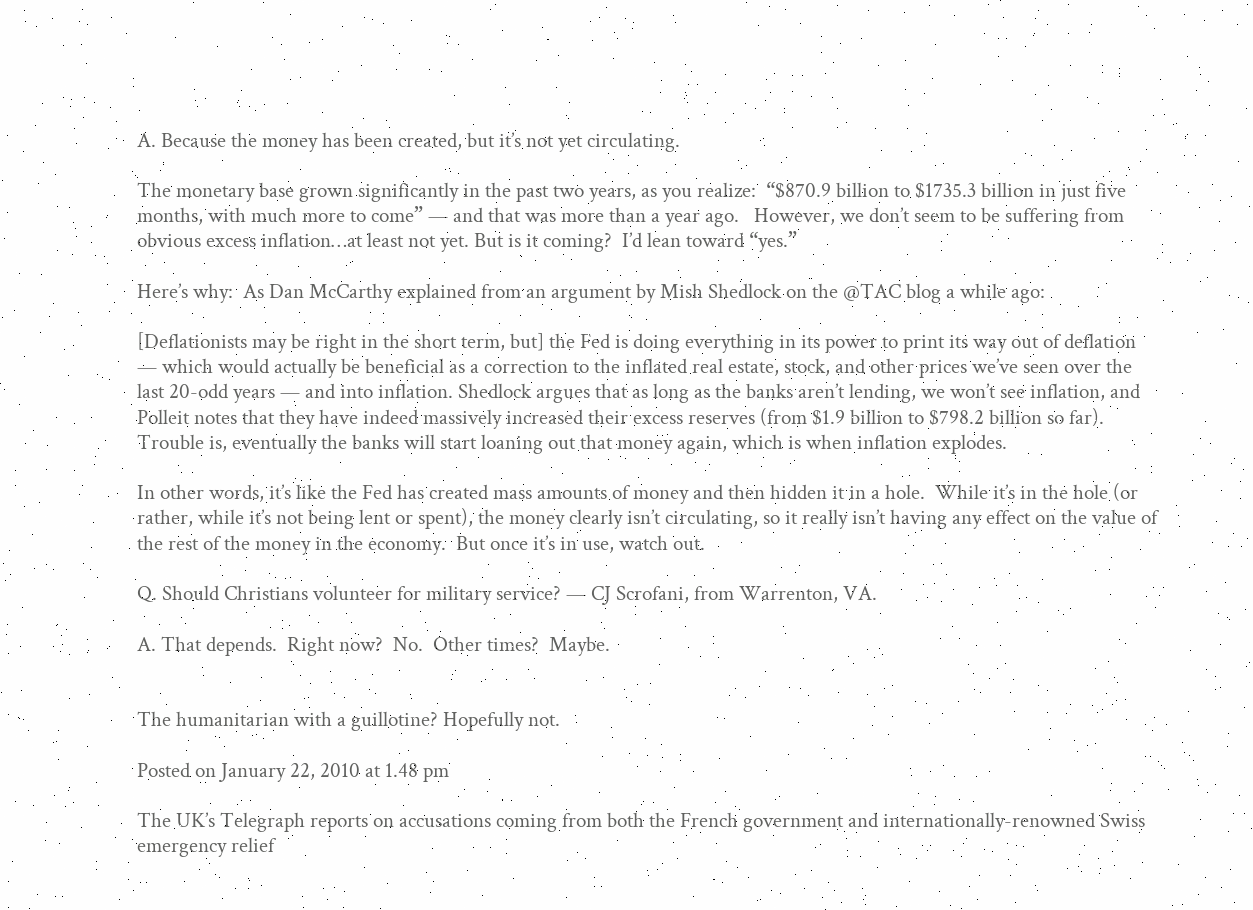A. Because the money has been created, but it’s not yet circulating.

The monetary base grown significantly in the past two years, as you realize:  “$870.9 billion to $1735.3 billion in just five months, with much more to come” — and that was more than a year ago.   However, we don’t seem to be suffering from obvious excess inflation…at least not yet. But is it coming?  I’d lean toward “yes.”

Here’s why:  As Dan McCarthy explained from an argument by Mish Shedlock on the @TAC blog a while ago:

[Deflationists may be right in the short term, but] the Fed is doing everything in its power to print its way out of deflation — which would actually be beneficial as a correction to the inflated real estate, stock, and other prices we’ve seen over the last 20-odd years — and into inflation. Shedlock argues that as long as the banks aren’t lending, we won’t see inflation, and Polleit notes that they have indeed massively increased their excess reserves (from $1.9 billion to $798.2 billion so far). Trouble is, eventually the banks will start loaning out that money again, which is when inflation explodes.

In other words, it’s like the Fed has created mass amounts of money and then hidden it in a hole.  While it’s in the hole (or rather, while it’s not being lent or spent), the money clearly isn’t circulating, so it really isn’t having any effect on the value of the rest of the money in the economy.  But once it’s in use, watch out.

Q. Should Christians volunteer for military service? — CJ Scrofani, from Warrenton, VA.

A. That depends.  Right now?  No.  Other times?  Maybe.


The humanitarian with a guillotine? Hopefully not.

Posted on January 22, 2010 at 1.48 pm

The UK’s Telegraph reports on accusations coming from both the French government and internationally-renowned Swiss emergency relief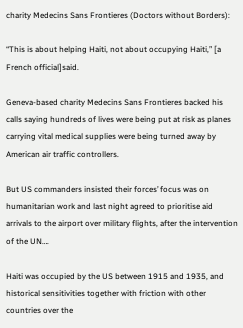charity Medecins Sans Frontieres (Doctors without Borders):

“This is about helping Haiti, not about occupying Haiti,” [a French official]said.

Geneva-based charity Medecins Sans Frontieres backed his calls saying hundreds of lives were being put at risk as planes carrying vital medical supplies were being turned away by American air traffic controllers.

But US commanders insisted their forces’ focus was on humanitarian work and last night agreed to prioritise aid arrivals to the airport over military flights, after the intervention of the UN….

Haiti was occupied by the US between 1915 and 1935, and historical sensitivities together with friction with other countries over the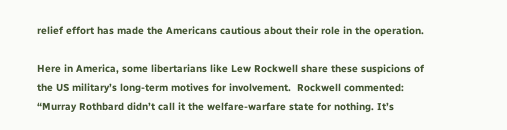relief effort has made the Americans cautious about their role in the operation.

Here in America, some libertarians like Lew Rockwell share these suspicions of the US military’s long-term motives for involvement.  Rockwell commented:  “Murray Rothbard didn’t call it the welfare-warfare state for nothing. It’s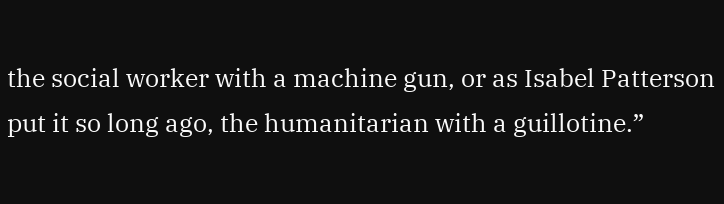the social worker with a machine gun, or as Isabel Patterson put it so long ago, the humanitarian with a guillotine.”